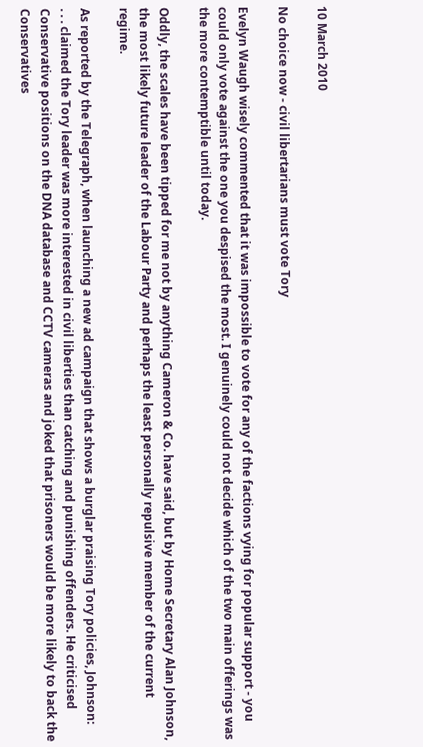10 March 2010

No choice now - civil libertarians must vote Tory

Evelyn Waugh wisely commented that it was impossible to vote for any of the factions vying for popular support - you could only vote against the one you despised the most. I genuinely could not decide which of the two main offerings was the more contemptible until today.

Oddly, the scales have been tipped for me not by anything Cameron & Co. have said, but by Home Secretary Alan Johnson, the most likely future leader of the Labour Party and perhaps the least personally repulsive member of the current regime.

As reported by the Telegraph, when launching a new ad campaign that shows a burglar praising Tory policies, Johnson:
. . . claimed the Tory leader was more interested in civil liberties than catching and punishing offenders. He criticised Conservative positions on the DNA database and CCTV cameras and joked that prisoners would be more likely to back the Conservatives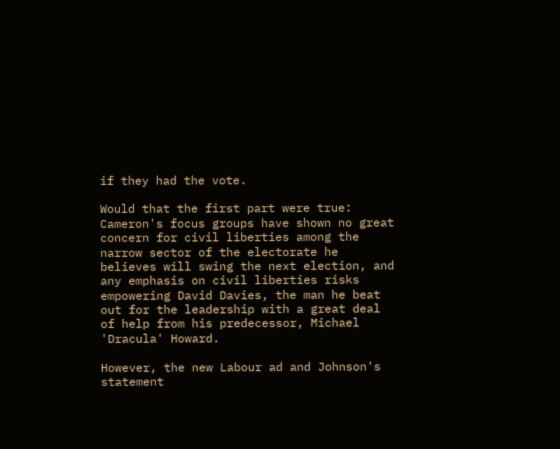if they had the vote.

Would that the first part were true: Cameron's focus groups have shown no great concern for civil liberties among the narrow sector of the electorate he believes will swing the next election, and any emphasis on civil liberties risks empowering David Davies, the man he beat out for the leadership with a great deal of help from his predecessor, Michael 'Dracula' Howard.

However, the new Labour ad and Johnson's statement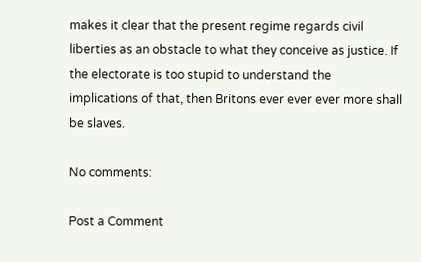makes it clear that the present regime regards civil liberties as an obstacle to what they conceive as justice. If the electorate is too stupid to understand the implications of that, then Britons ever ever ever more shall be slaves.

No comments:

Post a Comment